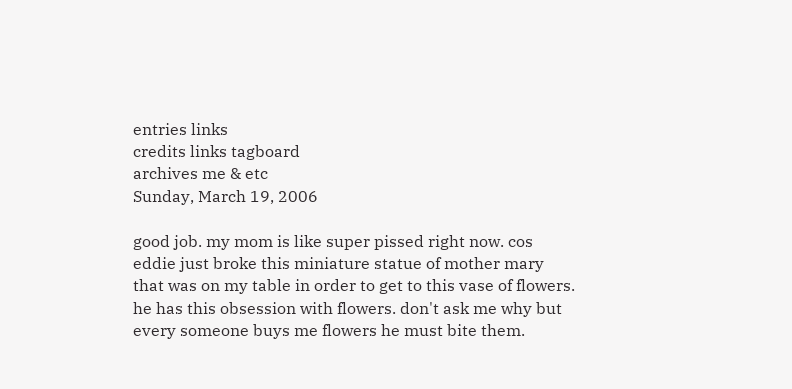entries links
credits links tagboard
archives me & etc
Sunday, March 19, 2006

good job. my mom is like super pissed right now. cos eddie just broke this miniature statue of mother mary that was on my table in order to get to this vase of flowers. he has this obsession with flowers. don't ask me why but every someone buys me flowers he must bite them.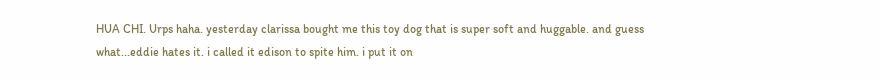HUA CHI. Urps haha. yesterday clarissa bought me this toy dog that is super soft and huggable. and guess what...eddie hates it. i called it edison to spite him. i put it on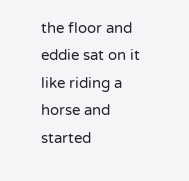the floor and eddie sat on it like riding a horse and started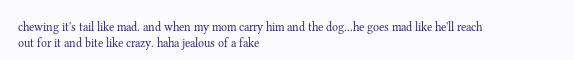chewing it's tail like mad. and when my mom carry him and the dog...he goes mad like he'll reach out for it and bite like crazy. haha jealous of a fake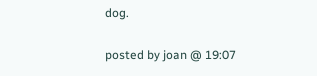dog.

posted by joan @ 19:07